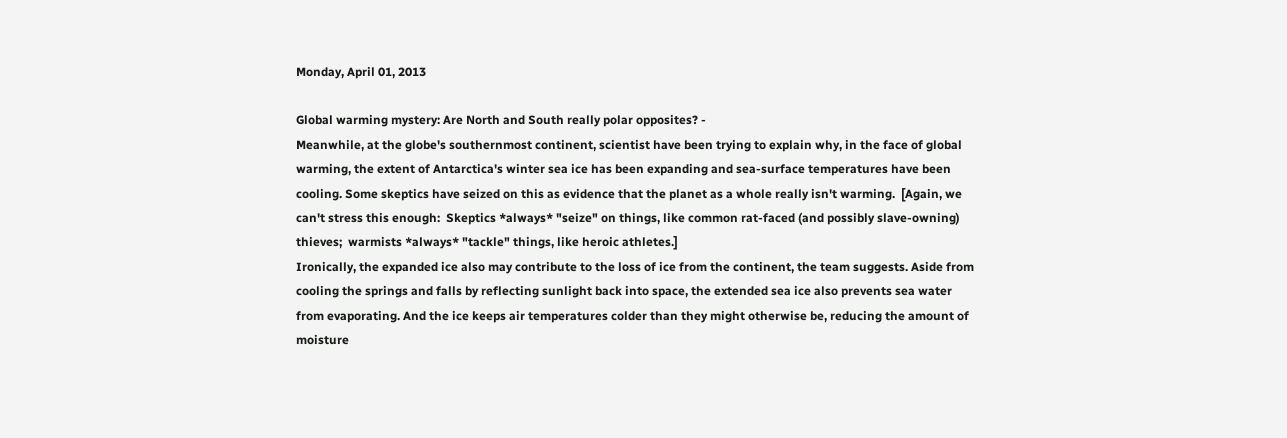Monday, April 01, 2013

Global warming mystery: Are North and South really polar opposites? -
Meanwhile, at the globe's southernmost continent, scientist have been trying to explain why, in the face of global warming, the extent of Antarctica's winter sea ice has been expanding and sea-surface temperatures have been cooling. Some skeptics have seized on this as evidence that the planet as a whole really isn't warming.  [Again, we can't stress this enough:  Skeptics *always* "seize" on things, like common rat-faced (and possibly slave-owning) thieves;  warmists *always* "tackle" things, like heroic athletes.]
Ironically, the expanded ice also may contribute to the loss of ice from the continent, the team suggests. Aside from cooling the springs and falls by reflecting sunlight back into space, the extended sea ice also prevents sea water from evaporating. And the ice keeps air temperatures colder than they might otherwise be, reducing the amount of moisture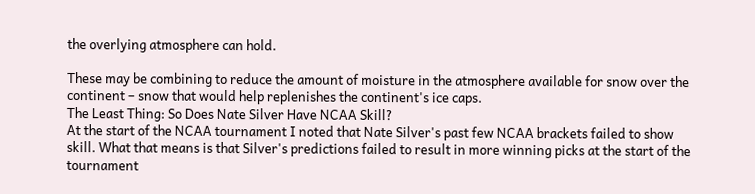the overlying atmosphere can hold.

These may be combining to reduce the amount of moisture in the atmosphere available for snow over the continent – snow that would help replenishes the continent's ice caps.
The Least Thing: So Does Nate Silver Have NCAA Skill?
At the start of the NCAA tournament I noted that Nate Silver's past few NCAA brackets failed to show skill. What that means is that Silver's predictions failed to result in more winning picks at the start of the tournament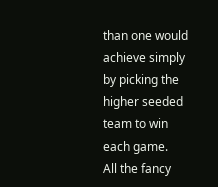than one would achieve simply by picking the higher seeded team to win each game.
All the fancy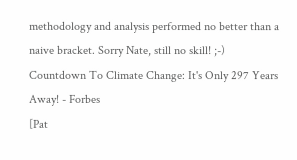methodology and analysis performed no better than a naive bracket. Sorry Nate, still no skill! ;-)
Countdown To Climate Change: It's Only 297 Years Away! - Forbes
[Pat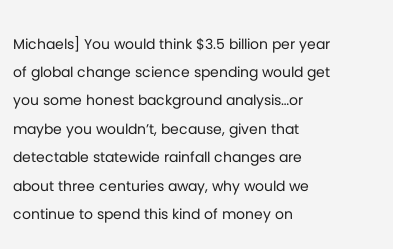Michaels] You would think $3.5 billion per year of global change science spending would get you some honest background analysis…or maybe you wouldn’t, because, given that detectable statewide rainfall changes are about three centuries away, why would we continue to spend this kind of money on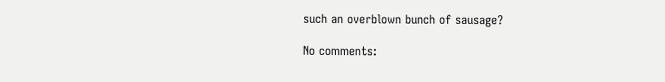such an overblown bunch of sausage?

No comments: